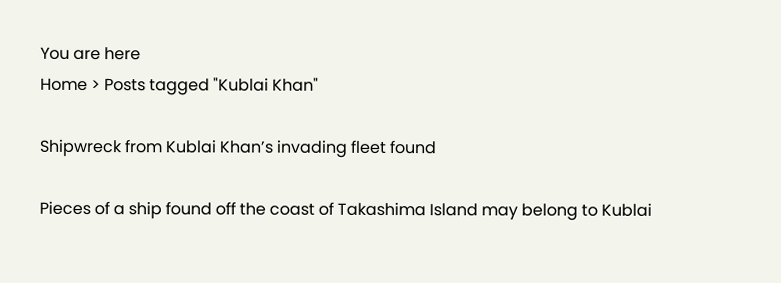You are here
Home > Posts tagged "Kublai Khan"

Shipwreck from Kublai Khan’s invading fleet found

Pieces of a ship found off the coast of Takashima Island may belong to Kublai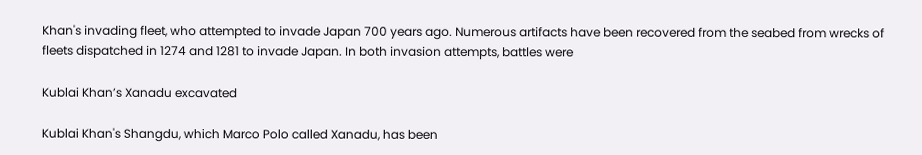Khan's invading fleet, who attempted to invade Japan 700 years ago. Numerous artifacts have been recovered from the seabed from wrecks of fleets dispatched in 1274 and 1281 to invade Japan. In both invasion attempts, battles were

Kublai Khan’s Xanadu excavated

Kublai Khan's Shangdu, which Marco Polo called Xanadu, has been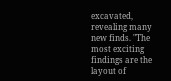excavated, revealing many new finds. "The most exciting findings are the layout of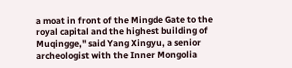a moat in front of the Mingde Gate to the royal capital and the highest building of Muqingge," said Yang Xingyu, a senior archeologist with the Inner Mongolia